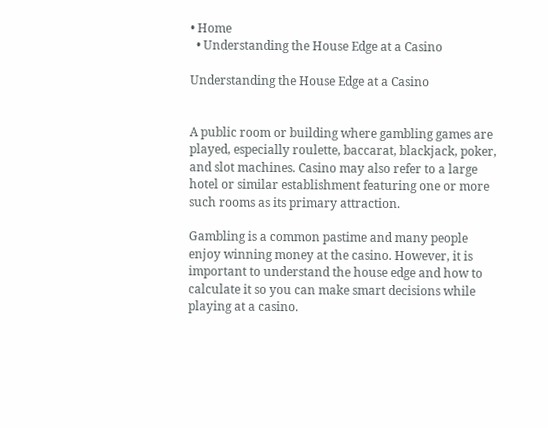• Home
  • Understanding the House Edge at a Casino

Understanding the House Edge at a Casino


A public room or building where gambling games are played, especially roulette, baccarat, blackjack, poker, and slot machines. Casino may also refer to a large hotel or similar establishment featuring one or more such rooms as its primary attraction.

Gambling is a common pastime and many people enjoy winning money at the casino. However, it is important to understand the house edge and how to calculate it so you can make smart decisions while playing at a casino.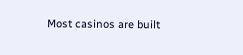Most casinos are built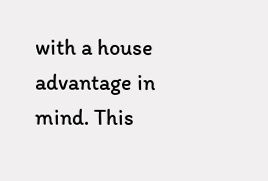with a house advantage in mind. This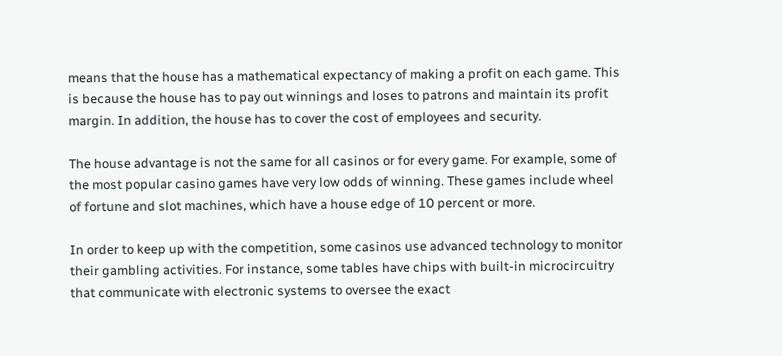means that the house has a mathematical expectancy of making a profit on each game. This is because the house has to pay out winnings and loses to patrons and maintain its profit margin. In addition, the house has to cover the cost of employees and security.

The house advantage is not the same for all casinos or for every game. For example, some of the most popular casino games have very low odds of winning. These games include wheel of fortune and slot machines, which have a house edge of 10 percent or more.

In order to keep up with the competition, some casinos use advanced technology to monitor their gambling activities. For instance, some tables have chips with built-in microcircuitry that communicate with electronic systems to oversee the exact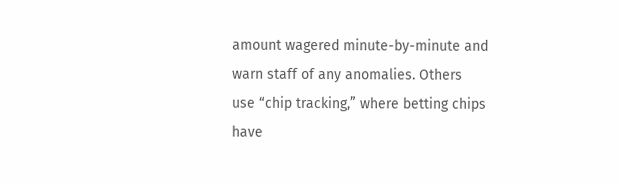amount wagered minute-by-minute and warn staff of any anomalies. Others use “chip tracking,” where betting chips have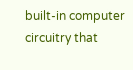built-in computer circuitry that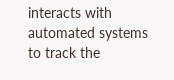interacts with automated systems to track the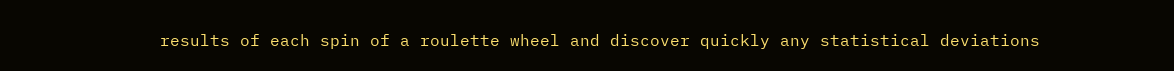results of each spin of a roulette wheel and discover quickly any statistical deviations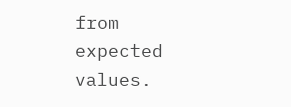from expected values.